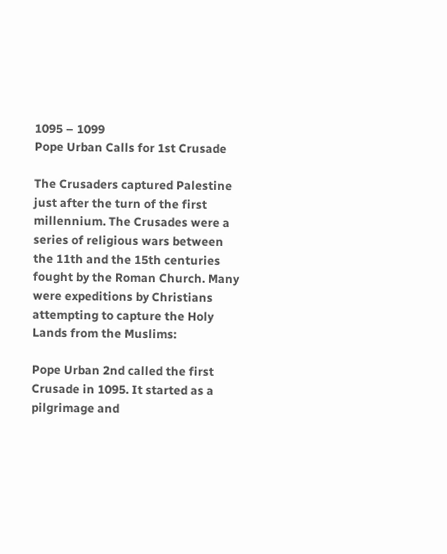1095 – 1099
Pope Urban Calls for 1st Crusade

The Crusaders captured Palestine just after the turn of the first millennium. The Crusades were a series of religious wars between the 11th and the 15th centuries fought by the Roman Church. Many were expeditions by Christians attempting to capture the Holy Lands from the Muslims:

Pope Urban 2nd called the first Crusade in 1095. It started as a pilgrimage and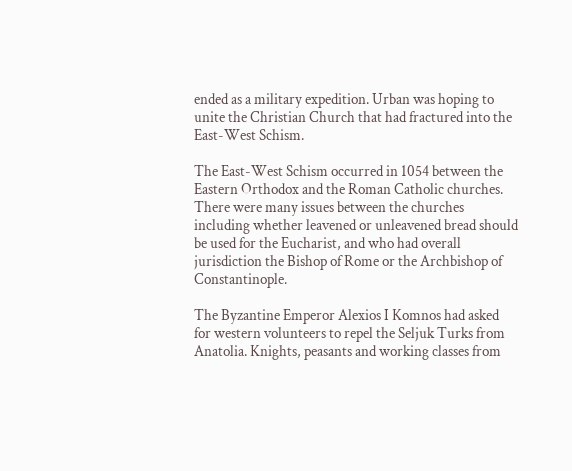ended as a military expedition. Urban was hoping to unite the Christian Church that had fractured into the East-West Schism.

The East-West Schism occurred in 1054 between the Eastern Orthodox and the Roman Catholic churches. There were many issues between the churches including whether leavened or unleavened bread should be used for the Eucharist, and who had overall jurisdiction the Bishop of Rome or the Archbishop of Constantinople.

The Byzantine Emperor Alexios I Komnos had asked for western volunteers to repel the Seljuk Turks from Anatolia. Knights, peasants and working classes from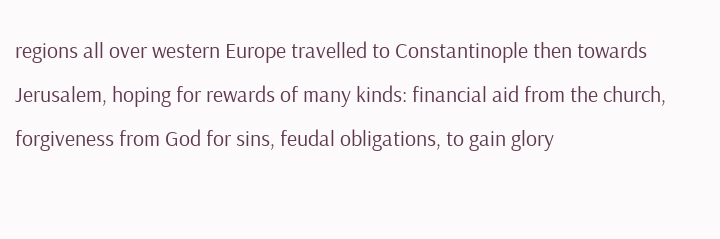regions all over western Europe travelled to Constantinople then towards Jerusalem, hoping for rewards of many kinds: financial aid from the church, forgiveness from God for sins, feudal obligations, to gain glory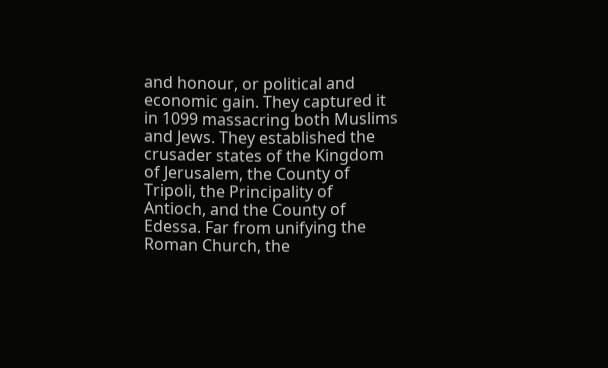and honour, or political and economic gain. They captured it in 1099 massacring both Muslims and Jews. They established the crusader states of the Kingdom of Jerusalem, the County of Tripoli, the Principality of Antioch, and the County of Edessa. Far from unifying the Roman Church, the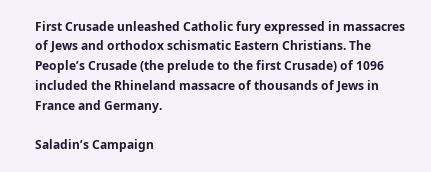First Crusade unleashed Catholic fury expressed in massacres of Jews and orthodox schismatic Eastern Christians. The People’s Crusade (the prelude to the first Crusade) of 1096 included the Rhineland massacre of thousands of Jews in France and Germany.

Saladin’s Campaign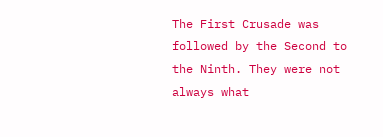The First Crusade was followed by the Second to the Ninth. They were not always what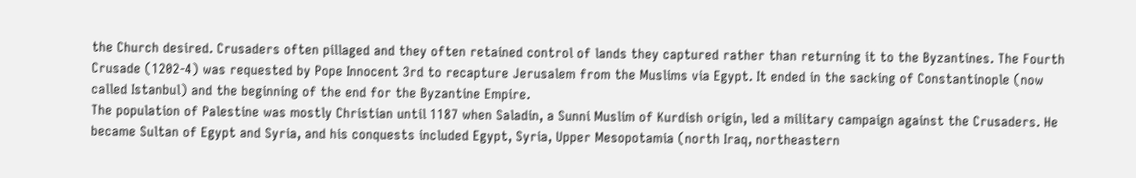the Church desired. Crusaders often pillaged and they often retained control of lands they captured rather than returning it to the Byzantines. The Fourth Crusade (1202-4) was requested by Pope Innocent 3rd to recapture Jerusalem from the Muslims via Egypt. It ended in the sacking of Constantinople (now called Istanbul) and the beginning of the end for the Byzantine Empire.
The population of Palestine was mostly Christian until 1187 when Saladin, a Sunni Muslim of Kurdish origin, led a military campaign against the Crusaders. He became Sultan of Egypt and Syria, and his conquests included Egypt, Syria, Upper Mesopotamia (north Iraq, northeastern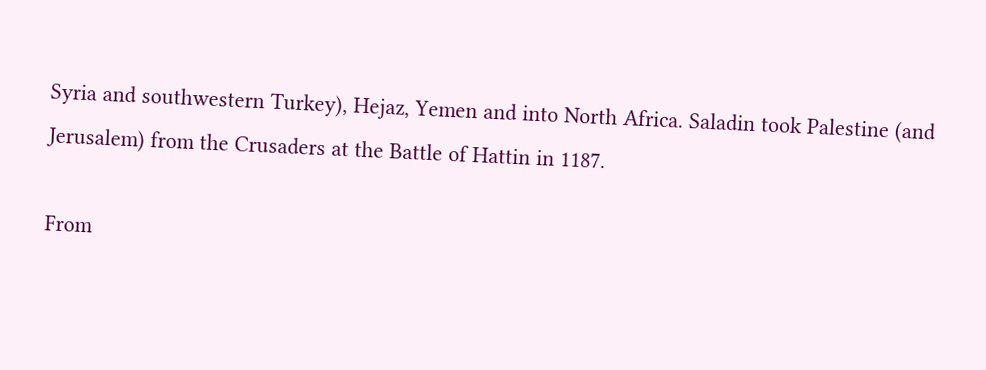Syria and southwestern Turkey), Hejaz, Yemen and into North Africa. Saladin took Palestine (and Jerusalem) from the Crusaders at the Battle of Hattin in 1187.

From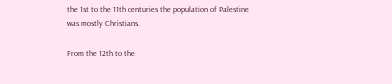the 1st to the 11th centuries the population of Palestine was mostly Christians.

From the 12th to the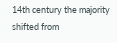14th century the majority shifted from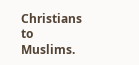Christians to Muslims.